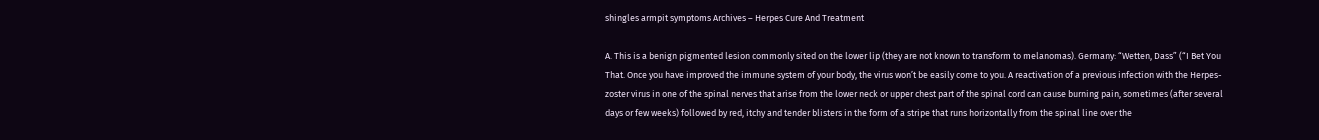shingles armpit symptoms Archives – Herpes Cure And Treatment

A. This is a benign pigmented lesion commonly sited on the lower lip (they are not known to transform to melanomas). Germany: “Wetten, Dass” (“I Bet You That. Once you have improved the immune system of your body, the virus won’t be easily come to you. A reactivation of a previous infection with the Herpes-zoster virus in one of the spinal nerves that arise from the lower neck or upper chest part of the spinal cord can cause burning pain, sometimes (after several days or few weeks) followed by red, itchy and tender blisters in the form of a stripe that runs horizontally from the spinal line over the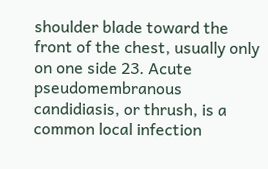shoulder blade toward the front of the chest, usually only on one side 23. Acute pseudomembranous candidiasis, or thrush, is a common local infection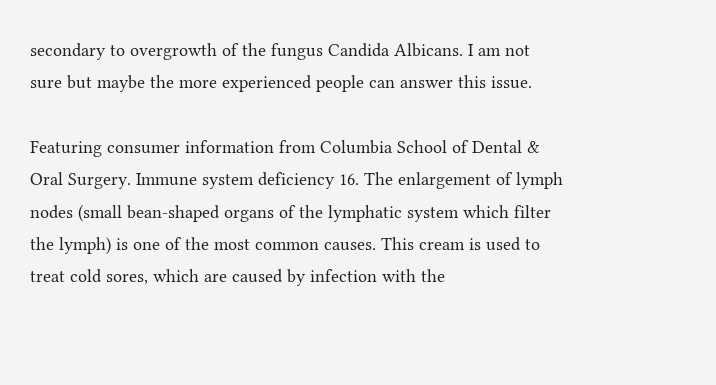secondary to overgrowth of the fungus Candida Albicans. I am not sure but maybe the more experienced people can answer this issue.

Featuring consumer information from Columbia School of Dental & Oral Surgery. Immune system deficiency 16. The enlargement of lymph nodes (small bean-shaped organs of the lymphatic system which filter the lymph) is one of the most common causes. This cream is used to treat cold sores, which are caused by infection with the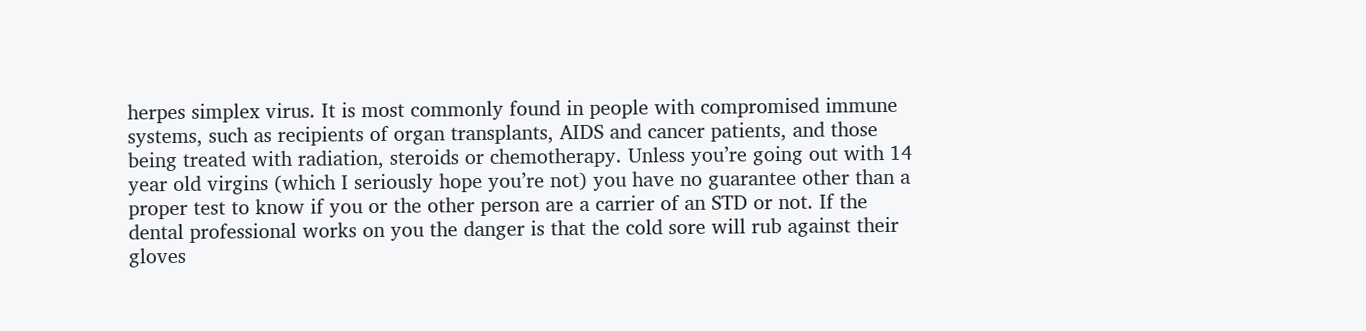herpes simplex virus. It is most commonly found in people with compromised immune systems, such as recipients of organ transplants, AIDS and cancer patients, and those being treated with radiation, steroids or chemotherapy. Unless you’re going out with 14 year old virgins (which I seriously hope you’re not) you have no guarantee other than a proper test to know if you or the other person are a carrier of an STD or not. If the dental professional works on you the danger is that the cold sore will rub against their gloves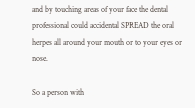and by touching areas of your face the dental professional could accidental SPREAD the oral herpes all around your mouth or to your eyes or nose.

So a person with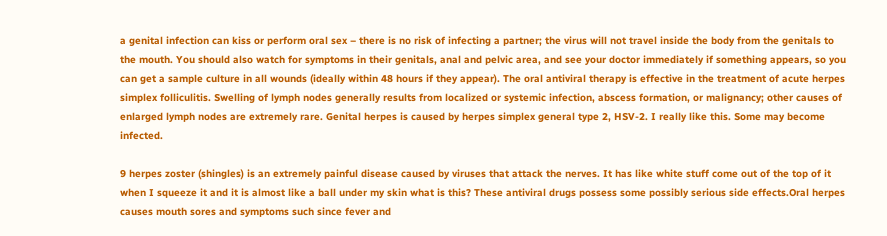a genital infection can kiss or perform oral sex – there is no risk of infecting a partner; the virus will not travel inside the body from the genitals to the mouth. You should also watch for symptoms in their genitals, anal and pelvic area, and see your doctor immediately if something appears, so you can get a sample culture in all wounds (ideally within 48 hours if they appear). The oral antiviral therapy is effective in the treatment of acute herpes simplex folliculitis. Swelling of lymph nodes generally results from localized or systemic infection, abscess formation, or malignancy; other causes of enlarged lymph nodes are extremely rare. Genital herpes is caused by herpes simplex general type 2, HSV-2. I really like this. Some may become infected.

9 herpes zoster (shingles) is an extremely painful disease caused by viruses that attack the nerves. It has like white stuff come out of the top of it when I squeeze it and it is almost like a ball under my skin what is this? These antiviral drugs possess some possibly serious side effects.Oral herpes causes mouth sores and symptoms such since fever and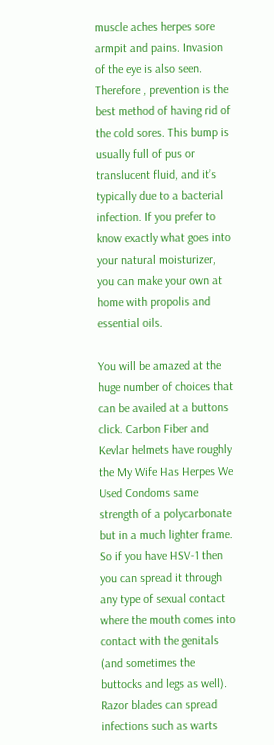muscle aches herpes sore armpit and pains. Invasion of the eye is also seen. Therefore , prevention is the best method of having rid of the cold sores. This bump is usually full of pus or translucent fluid, and it’s typically due to a bacterial infection. If you prefer to know exactly what goes into your natural moisturizer, you can make your own at home with propolis and essential oils.

You will be amazed at the huge number of choices that can be availed at a buttons click. Carbon Fiber and Kevlar helmets have roughly the My Wife Has Herpes We Used Condoms same strength of a polycarbonate but in a much lighter frame. So if you have HSV-1 then you can spread it through any type of sexual contact where the mouth comes into contact with the genitals (and sometimes the buttocks and legs as well). Razor blades can spread infections such as warts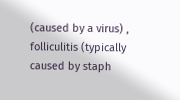(caused by a virus) , folliculitis (typically caused by staph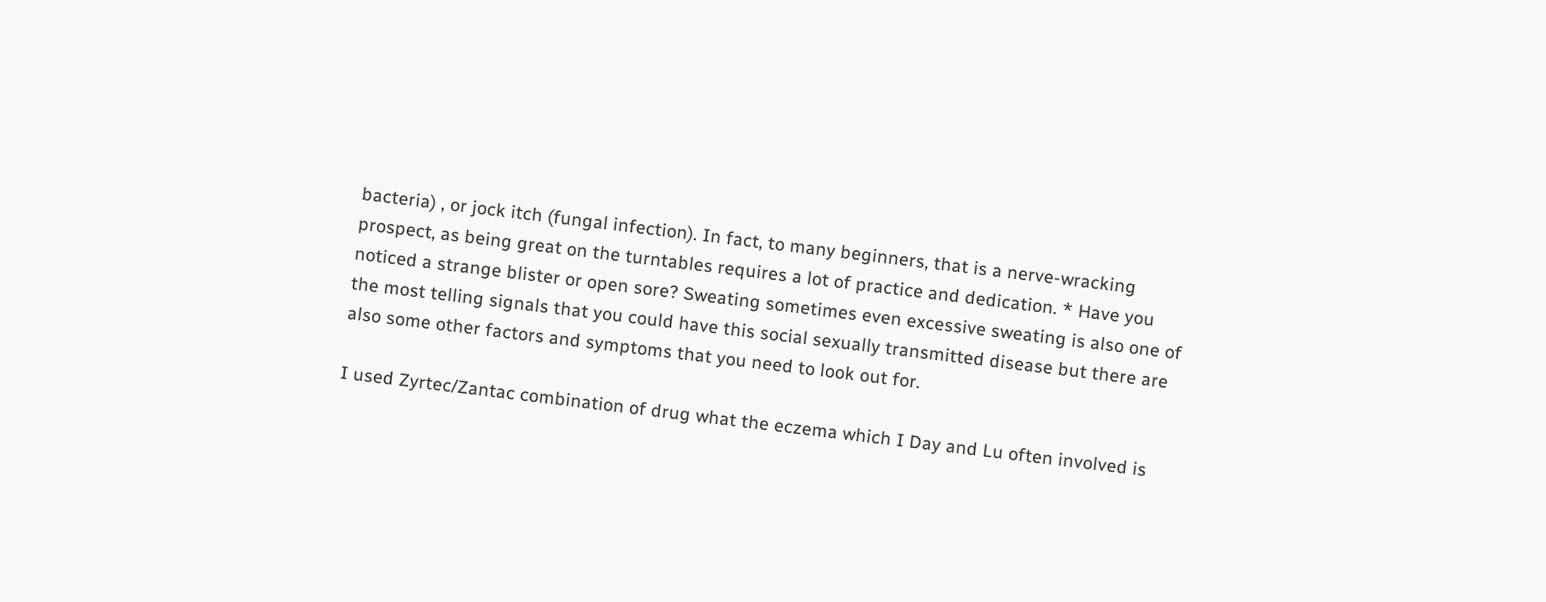bacteria) , or jock itch (fungal infection). In fact, to many beginners, that is a nerve-wracking prospect, as being great on the turntables requires a lot of practice and dedication. * Have you noticed a strange blister or open sore? Sweating sometimes even excessive sweating is also one of the most telling signals that you could have this social sexually transmitted disease but there are also some other factors and symptoms that you need to look out for.

I used Zyrtec/Zantac combination of drug what the eczema which I Day and Lu often involved is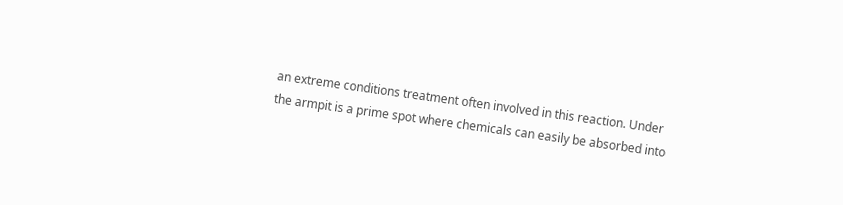an extreme conditions treatment often involved in this reaction. Under the armpit is a prime spot where chemicals can easily be absorbed into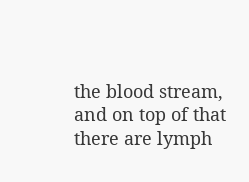the blood stream, and on top of that there are lymph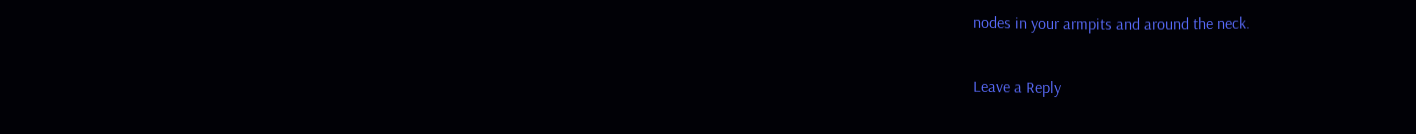nodes in your armpits and around the neck.

Leave a Reply